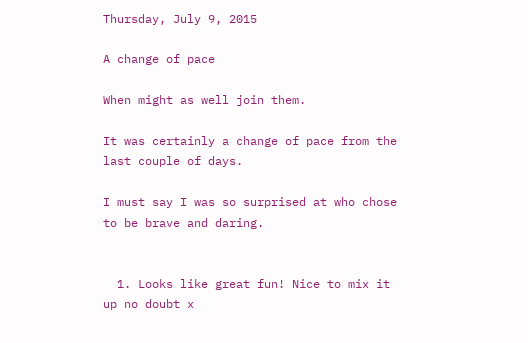Thursday, July 9, 2015

A change of pace

When might as well join them.

It was certainly a change of pace from the last couple of days.

I must say I was so surprised at who chose to be brave and daring.


  1. Looks like great fun! Nice to mix it up no doubt x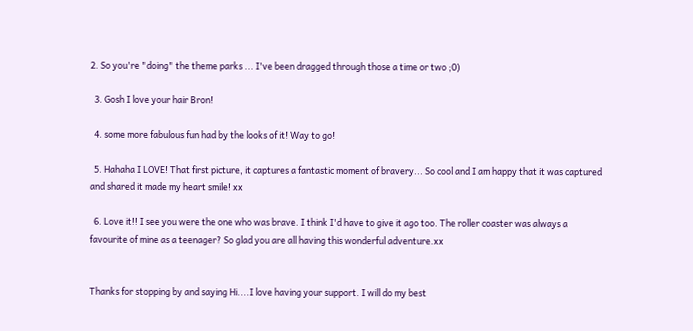2. So you're "doing" the theme parks ... I've been dragged through those a time or two ;0)

  3. Gosh I love your hair Bron!

  4. some more fabulous fun had by the looks of it! Way to go!

  5. Hahaha I LOVE! That first picture, it captures a fantastic moment of bravery... So cool and I am happy that it was captured and shared it made my heart smile! xx

  6. Love it!! I see you were the one who was brave. I think I'd have to give it ago too. The roller coaster was always a favourite of mine as a teenager? So glad you are all having this wonderful adventure.xx


Thanks for stopping by and saying Hi....I love having your support. I will do my best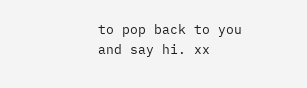to pop back to you and say hi. xx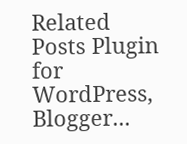Related Posts Plugin for WordPress, Blogger...